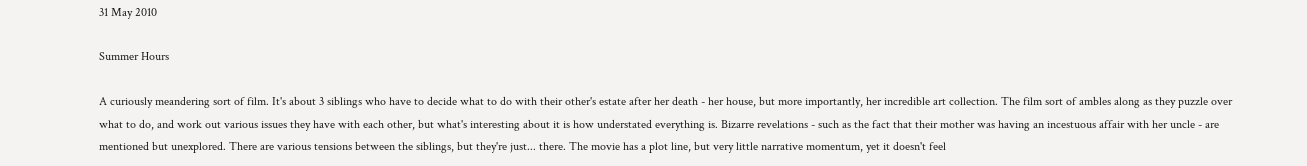31 May 2010

Summer Hours

A curiously meandering sort of film. It's about 3 siblings who have to decide what to do with their other's estate after her death - her house, but more importantly, her incredible art collection. The film sort of ambles along as they puzzle over what to do, and work out various issues they have with each other, but what's interesting about it is how understated everything is. Bizarre revelations - such as the fact that their mother was having an incestuous affair with her uncle - are mentioned but unexplored. There are various tensions between the siblings, but they're just... there. The movie has a plot line, but very little narrative momentum, yet it doesn't feel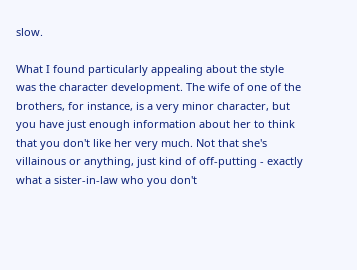slow.

What I found particularly appealing about the style was the character development. The wife of one of the brothers, for instance, is a very minor character, but you have just enough information about her to think that you don't like her very much. Not that she's villainous or anything, just kind of off-putting - exactly what a sister-in-law who you don't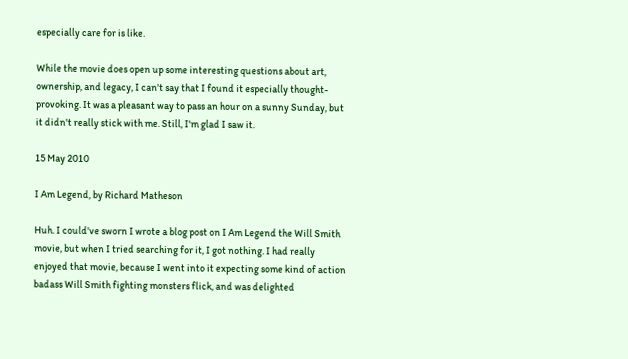especially care for is like.

While the movie does open up some interesting questions about art, ownership, and legacy, I can't say that I found it especially thought-provoking. It was a pleasant way to pass an hour on a sunny Sunday, but it didn't really stick with me. Still, I'm glad I saw it.

15 May 2010

I Am Legend, by Richard Matheson

Huh. I could've sworn I wrote a blog post on I Am Legend the Will Smith movie, but when I tried searching for it, I got nothing. I had really enjoyed that movie, because I went into it expecting some kind of action badass Will Smith fighting monsters flick, and was delighted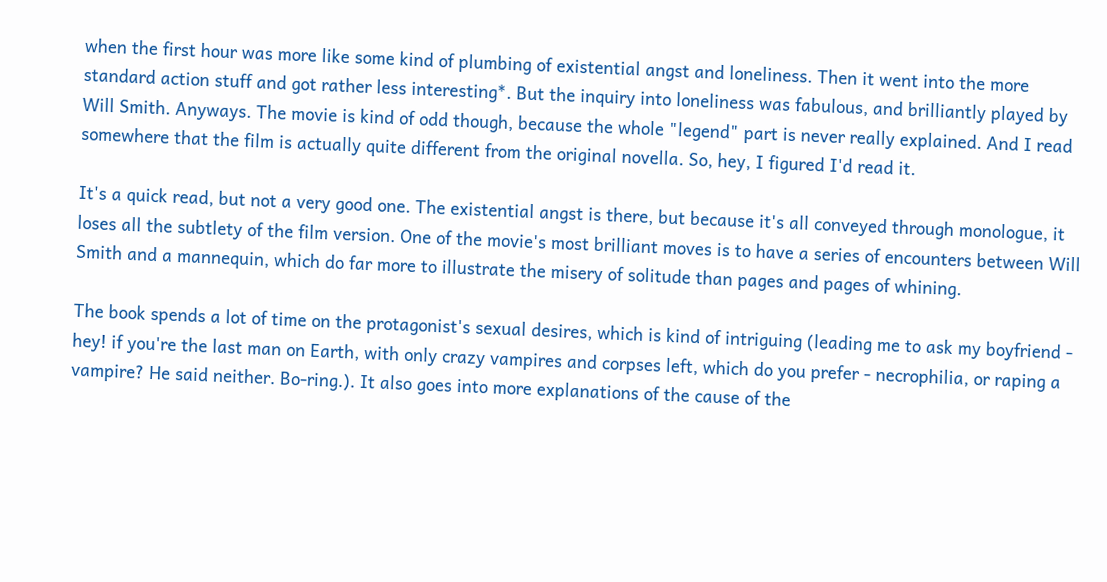when the first hour was more like some kind of plumbing of existential angst and loneliness. Then it went into the more standard action stuff and got rather less interesting*. But the inquiry into loneliness was fabulous, and brilliantly played by Will Smith. Anyways. The movie is kind of odd though, because the whole "legend" part is never really explained. And I read somewhere that the film is actually quite different from the original novella. So, hey, I figured I'd read it.

It's a quick read, but not a very good one. The existential angst is there, but because it's all conveyed through monologue, it loses all the subtlety of the film version. One of the movie's most brilliant moves is to have a series of encounters between Will Smith and a mannequin, which do far more to illustrate the misery of solitude than pages and pages of whining.

The book spends a lot of time on the protagonist's sexual desires, which is kind of intriguing (leading me to ask my boyfriend - hey! if you're the last man on Earth, with only crazy vampires and corpses left, which do you prefer - necrophilia, or raping a vampire? He said neither. Bo-ring.). It also goes into more explanations of the cause of the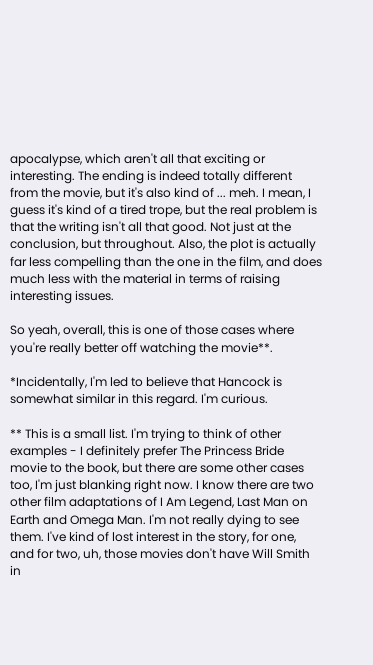apocalypse, which aren't all that exciting or interesting. The ending is indeed totally different from the movie, but it's also kind of ... meh. I mean, I guess it's kind of a tired trope, but the real problem is that the writing isn't all that good. Not just at the conclusion, but throughout. Also, the plot is actually far less compelling than the one in the film, and does much less with the material in terms of raising interesting issues.

So yeah, overall, this is one of those cases where you're really better off watching the movie**.

*Incidentally, I'm led to believe that Hancock is somewhat similar in this regard. I'm curious.

** This is a small list. I'm trying to think of other examples - I definitely prefer The Princess Bride movie to the book, but there are some other cases too, I'm just blanking right now. I know there are two other film adaptations of I Am Legend, Last Man on Earth and Omega Man. I'm not really dying to see them. I've kind of lost interest in the story, for one, and for two, uh, those movies don't have Will Smith in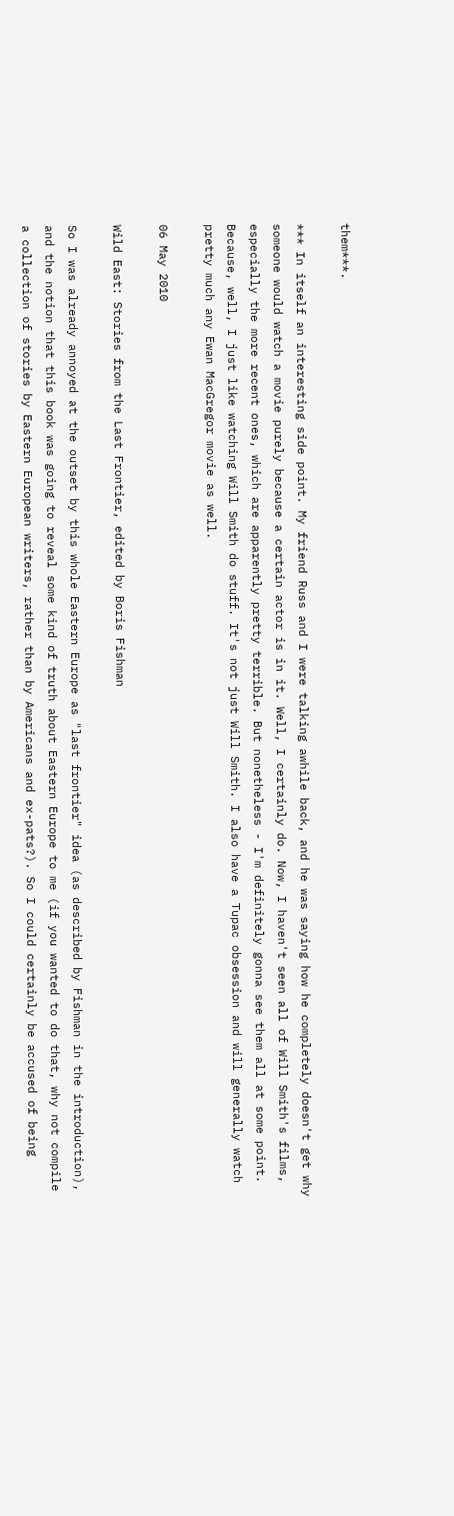them***.

*** In itself an interesting side point. My friend Russ and I were talking awhile back, and he was saying how he completely doesn't get why someone would watch a movie purely because a certain actor is in it. Well, I certainly do. Now, I haven't seen all of Will Smith's films, especially the more recent ones, which are apparently pretty terrible. But nonetheless - I'm definitely gonna see them all at some point. Because, well, I just like watching Will Smith do stuff. It's not just Will Smith. I also have a Tupac obsession and will generally watch pretty much any Ewan MacGregor movie as well.

06 May 2010

Wild East: Stories from the Last Frontier, edited by Boris Fishman

So I was already annoyed at the outset by this whole Eastern Europe as "last frontier" idea (as described by Fishman in the introduction), and the notion that this book was going to reveal some kind of truth about Eastern Europe to me (if you wanted to do that, why not compile a collection of stories by Eastern European writers, rather than by Americans and ex-pats?). So I could certainly be accused of being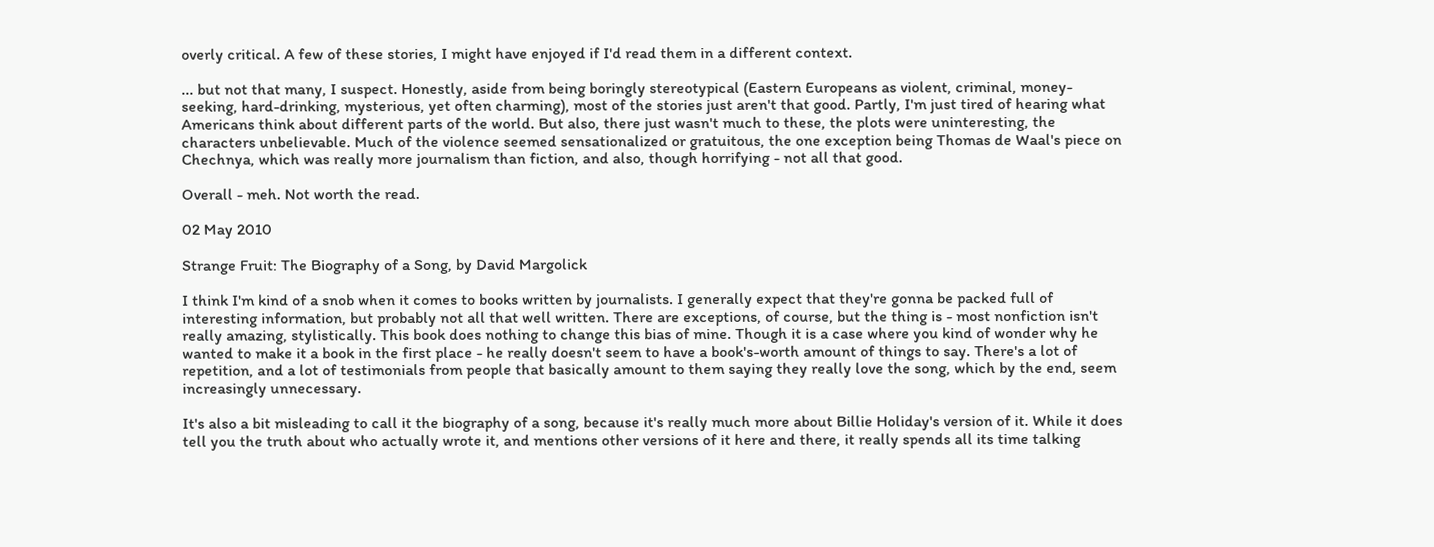overly critical. A few of these stories, I might have enjoyed if I'd read them in a different context.

... but not that many, I suspect. Honestly, aside from being boringly stereotypical (Eastern Europeans as violent, criminal, money-seeking, hard-drinking, mysterious, yet often charming), most of the stories just aren't that good. Partly, I'm just tired of hearing what Americans think about different parts of the world. But also, there just wasn't much to these, the plots were uninteresting, the characters unbelievable. Much of the violence seemed sensationalized or gratuitous, the one exception being Thomas de Waal's piece on Chechnya, which was really more journalism than fiction, and also, though horrifying - not all that good.

Overall - meh. Not worth the read.

02 May 2010

Strange Fruit: The Biography of a Song, by David Margolick

I think I'm kind of a snob when it comes to books written by journalists. I generally expect that they're gonna be packed full of interesting information, but probably not all that well written. There are exceptions, of course, but the thing is - most nonfiction isn't really amazing, stylistically. This book does nothing to change this bias of mine. Though it is a case where you kind of wonder why he wanted to make it a book in the first place - he really doesn't seem to have a book's-worth amount of things to say. There's a lot of repetition, and a lot of testimonials from people that basically amount to them saying they really love the song, which by the end, seem increasingly unnecessary.

It's also a bit misleading to call it the biography of a song, because it's really much more about Billie Holiday's version of it. While it does tell you the truth about who actually wrote it, and mentions other versions of it here and there, it really spends all its time talking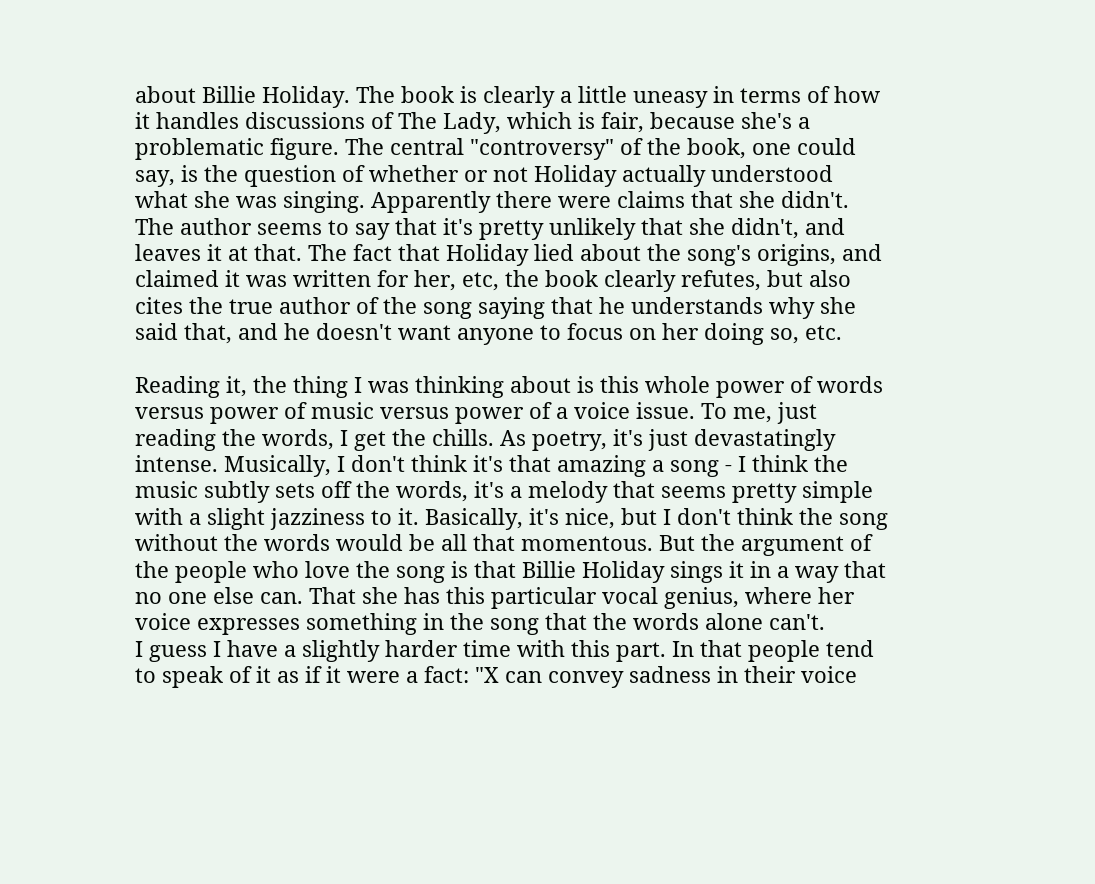about Billie Holiday. The book is clearly a little uneasy in terms of how it handles discussions of The Lady, which is fair, because she's a problematic figure. The central "controversy" of the book, one could say, is the question of whether or not Holiday actually understood what she was singing. Apparently there were claims that she didn't. The author seems to say that it's pretty unlikely that she didn't, and leaves it at that. The fact that Holiday lied about the song's origins, and claimed it was written for her, etc, the book clearly refutes, but also cites the true author of the song saying that he understands why she said that, and he doesn't want anyone to focus on her doing so, etc.

Reading it, the thing I was thinking about is this whole power of words versus power of music versus power of a voice issue. To me, just reading the words, I get the chills. As poetry, it's just devastatingly intense. Musically, I don't think it's that amazing a song - I think the music subtly sets off the words, it's a melody that seems pretty simple with a slight jazziness to it. Basically, it's nice, but I don't think the song without the words would be all that momentous. But the argument of the people who love the song is that Billie Holiday sings it in a way that no one else can. That she has this particular vocal genius, where her voice expresses something in the song that the words alone can't.
I guess I have a slightly harder time with this part. In that people tend to speak of it as if it were a fact: "X can convey sadness in their voice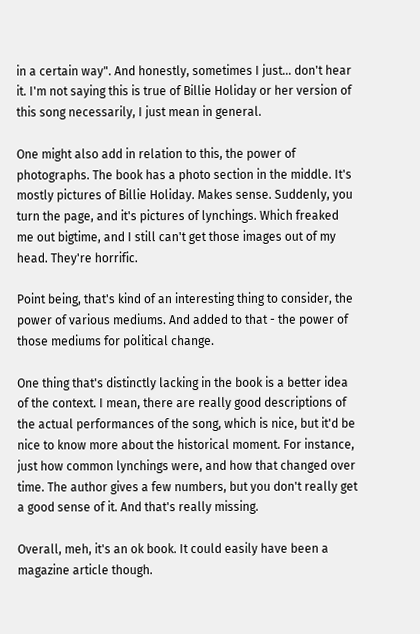in a certain way". And honestly, sometimes I just... don't hear it. I'm not saying this is true of Billie Holiday or her version of this song necessarily, I just mean in general.

One might also add in relation to this, the power of photographs. The book has a photo section in the middle. It's mostly pictures of Billie Holiday. Makes sense. Suddenly, you turn the page, and it's pictures of lynchings. Which freaked me out bigtime, and I still can't get those images out of my head. They're horrific.

Point being, that's kind of an interesting thing to consider, the power of various mediums. And added to that - the power of those mediums for political change.

One thing that's distinctly lacking in the book is a better idea of the context. I mean, there are really good descriptions of the actual performances of the song, which is nice, but it'd be nice to know more about the historical moment. For instance, just how common lynchings were, and how that changed over time. The author gives a few numbers, but you don't really get a good sense of it. And that's really missing.

Overall, meh, it's an ok book. It could easily have been a magazine article though.